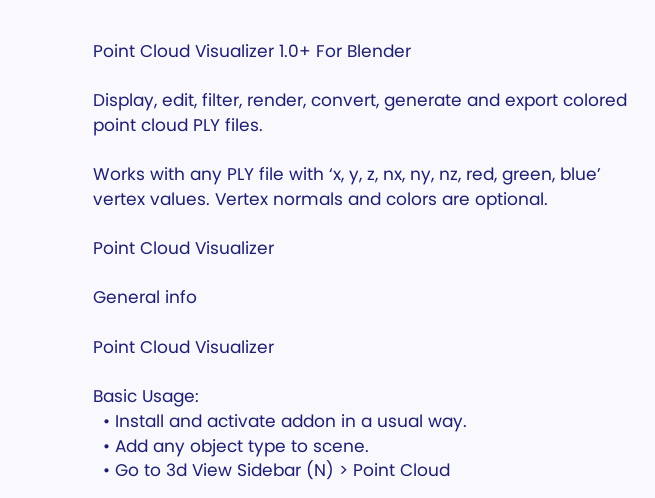Point Cloud Visualizer 1.0+ For Blender

Display, edit, filter, render, convert, generate and export colored point cloud PLY files.

Works with any PLY file with ‘x, y, z, nx, ny, nz, red, green, blue’ vertex values. Vertex normals and colors are optional.

Point Cloud Visualizer

General info

Point Cloud Visualizer

Basic Usage:
  • Install and activate addon in a usual way.
  • Add any object type to scene.
  • Go to 3d View Sidebar (N) > Point Cloud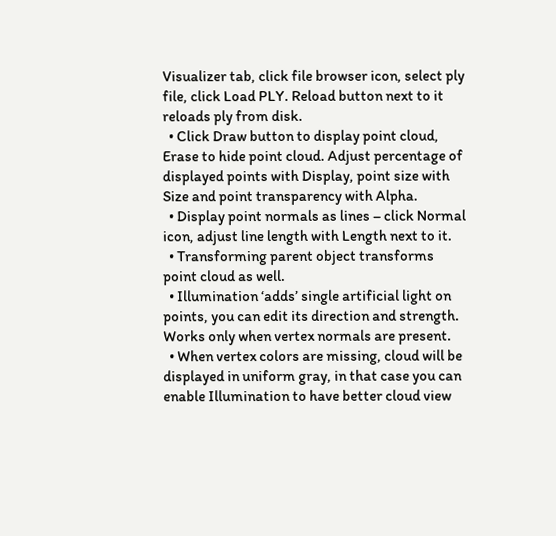Visualizer tab, click file browser icon, select ply file, click Load PLY. Reload button next to it reloads ply from disk.
  • Click Draw button to display point cloud, Erase to hide point cloud. Adjust percentage of displayed points with Display, point size with Size and point transparency with Alpha.
  • Display point normals as lines – click Normal icon, adjust line length with Length next to it.
  • Transforming parent object transforms point cloud as well.
  • Illumination ‘adds’ single artificial light on points, you can edit its direction and strength. Works only when vertex normals are present.
  • When vertex colors are missing, cloud will be displayed in uniform gray, in that case you can enable Illumination to have better cloud view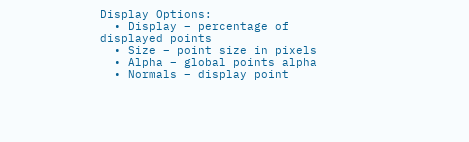Display Options:
  • Display – percentage of displayed points
  • Size – point size in pixels
  • Alpha – global points alpha
  • Normals – display point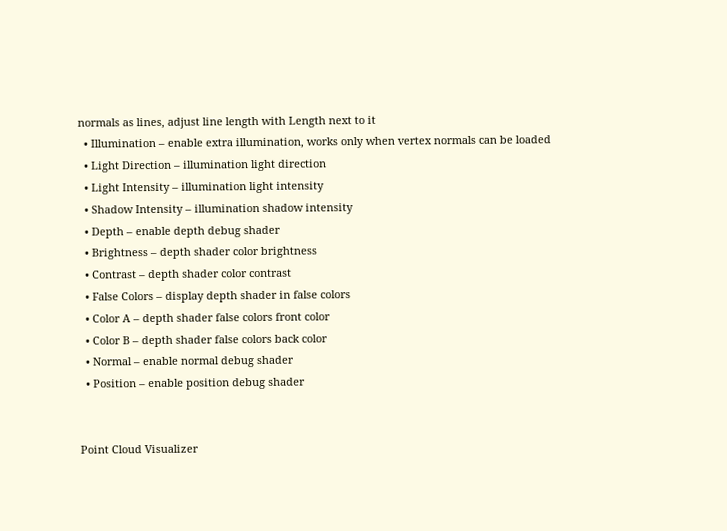normals as lines, adjust line length with Length next to it
  • Illumination – enable extra illumination, works only when vertex normals can be loaded
  • Light Direction – illumination light direction
  • Light Intensity – illumination light intensity
  • Shadow Intensity – illumination shadow intensity
  • Depth – enable depth debug shader
  • Brightness – depth shader color brightness
  • Contrast – depth shader color contrast
  • False Colors – display depth shader in false colors
  • Color A – depth shader false colors front color
  • Color B – depth shader false colors back color
  • Normal – enable normal debug shader
  • Position – enable position debug shader


Point Cloud Visualizer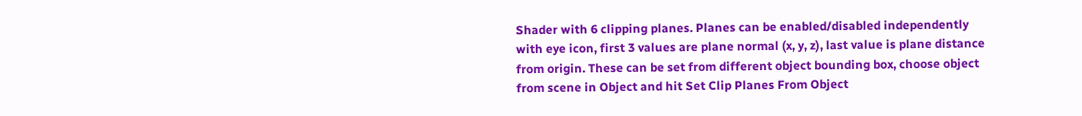Shader with 6 clipping planes. Planes can be enabled/disabled independently with eye icon, first 3 values are plane normal (x, y, z), last value is plane distance from origin. These can be set from different object bounding box, choose object from scene in Object and hit Set Clip Planes From Object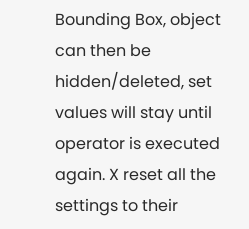Bounding Box, object can then be hidden/deleted, set values will stay until operator is executed again. X reset all the settings to their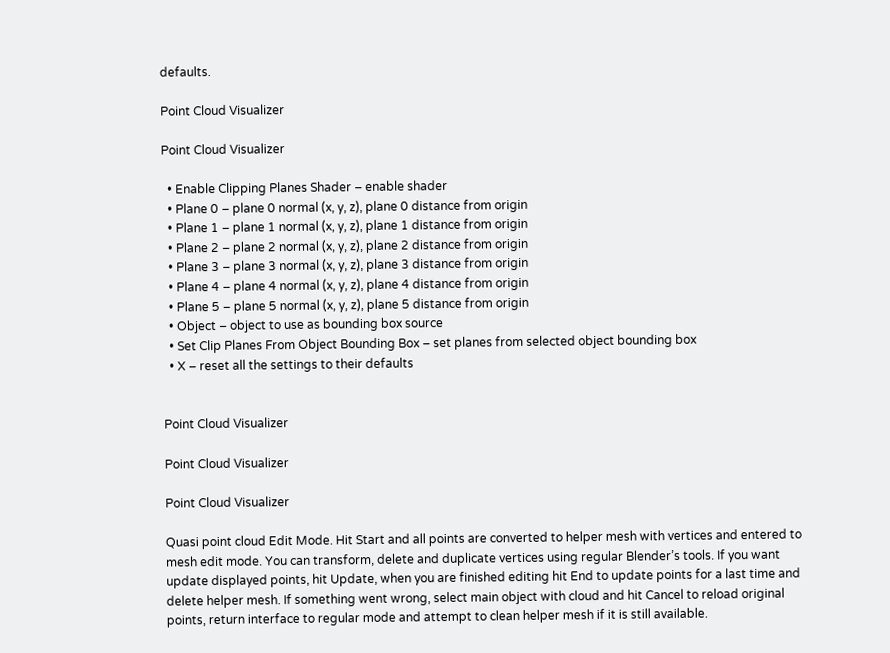defaults.

Point Cloud Visualizer

Point Cloud Visualizer

  • Enable Clipping Planes Shader – enable shader
  • Plane 0 – plane 0 normal (x, y, z), plane 0 distance from origin
  • Plane 1 – plane 1 normal (x, y, z), plane 1 distance from origin
  • Plane 2 – plane 2 normal (x, y, z), plane 2 distance from origin
  • Plane 3 – plane 3 normal (x, y, z), plane 3 distance from origin
  • Plane 4 – plane 4 normal (x, y, z), plane 4 distance from origin
  • Plane 5 – plane 5 normal (x, y, z), plane 5 distance from origin
  • Object – object to use as bounding box source
  • Set Clip Planes From Object Bounding Box – set planes from selected object bounding box
  • X – reset all the settings to their defaults


Point Cloud Visualizer

Point Cloud Visualizer

Point Cloud Visualizer

Quasi point cloud Edit Mode. Hit Start and all points are converted to helper mesh with vertices and entered to mesh edit mode. You can transform, delete and duplicate vertices using regular Blender’s tools. If you want update displayed points, hit Update, when you are finished editing hit End to update points for a last time and delete helper mesh. If something went wrong, select main object with cloud and hit Cancel to reload original points, return interface to regular mode and attempt to clean helper mesh if it is still available.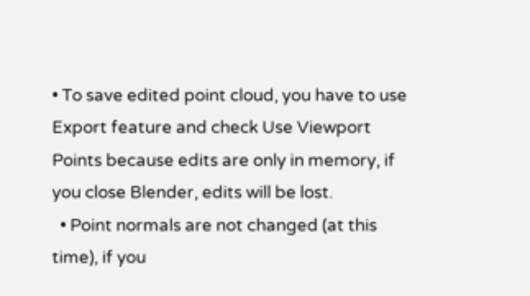• To save edited point cloud, you have to use Export feature and check Use Viewport Points because edits are only in memory, if you close Blender, edits will be lost.
  • Point normals are not changed (at this time), if you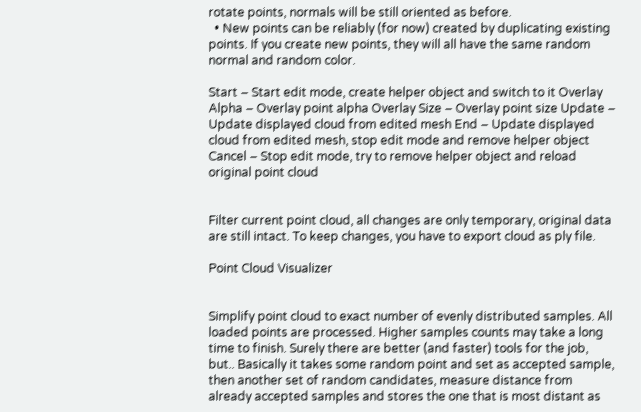rotate points, normals will be still oriented as before.
  • New points can be reliably (for now) created by duplicating existing points. If you create new points, they will all have the same random normal and random color.

Start – Start edit mode, create helper object and switch to it Overlay Alpha – Overlay point alpha Overlay Size – Overlay point size Update – Update displayed cloud from edited mesh End – Update displayed cloud from edited mesh, stop edit mode and remove helper object Cancel – Stop edit mode, try to remove helper object and reload original point cloud


Filter current point cloud, all changes are only temporary, original data are still intact. To keep changes, you have to export cloud as ply file.

Point Cloud Visualizer


Simplify point cloud to exact number of evenly distributed samples. All loaded points are processed. Higher samples counts may take a long time to finish. Surely there are better (and faster) tools for the job, but.. Basically it takes some random point and set as accepted sample, then another set of random candidates, measure distance from already accepted samples and stores the one that is most distant as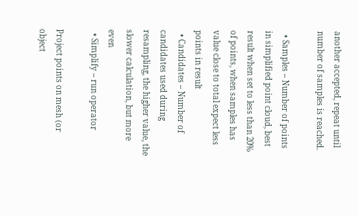another accepted, repeat until number of samples is reached.

  • Samples – Number of points in simplified point cloud, best result when set to less than 20% of points, when samples has value close to total expect less points in result
  • Candidates – Number of candidates used during resampling, the higher value, the slower calculation, but more even
  • Simplify – run operator

Project points on mesh (or object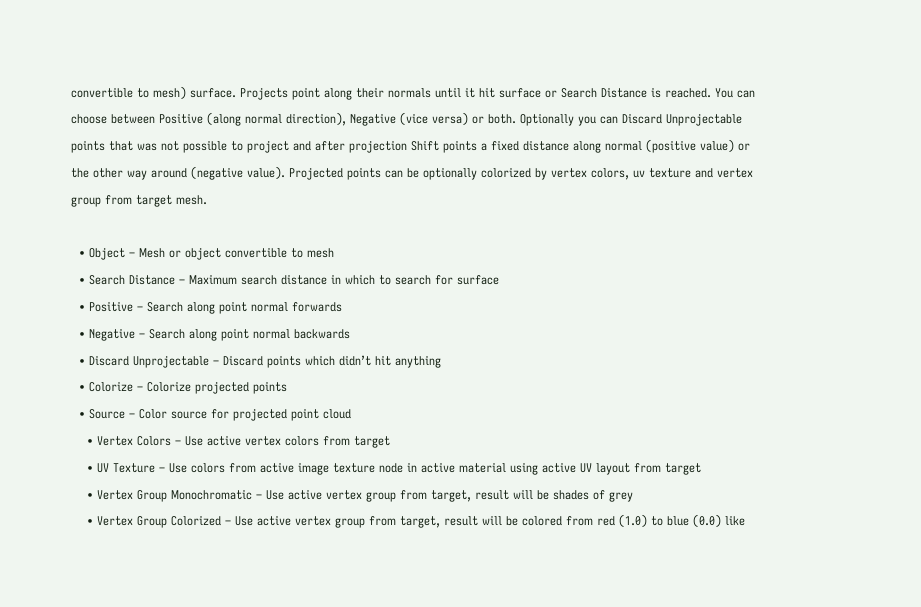convertible to mesh) surface. Projects point along their normals until it hit surface or Search Distance is reached. You can choose between Positive (along normal direction), Negative (vice versa) or both. Optionally you can Discard Unprojectable points that was not possible to project and after projection Shift points a fixed distance along normal (positive value) or the other way around (negative value). Projected points can be optionally colorized by vertex colors, uv texture and vertex group from target mesh.

  • Object – Mesh or object convertible to mesh
  • Search Distance – Maximum search distance in which to search for surface
  • Positive – Search along point normal forwards
  • Negative – Search along point normal backwards
  • Discard Unprojectable – Discard points which didn’t hit anything
  • Colorize – Colorize projected points
  • Source – Color source for projected point cloud
    • Vertex Colors – Use active vertex colors from target
    • UV Texture – Use colors from active image texture node in active material using active UV layout from target
    • Vertex Group Monochromatic – Use active vertex group from target, result will be shades of grey
    • Vertex Group Colorized – Use active vertex group from target, result will be colored from red (1.0) to blue (0.0) like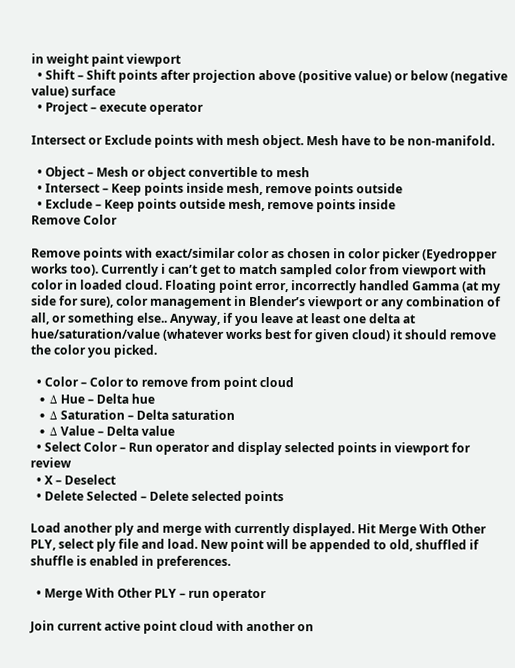in weight paint viewport
  • Shift – Shift points after projection above (positive value) or below (negative value) surface
  • Project – execute operator

Intersect or Exclude points with mesh object. Mesh have to be non-manifold.

  • Object – Mesh or object convertible to mesh
  • Intersect – Keep points inside mesh, remove points outside
  • Exclude – Keep points outside mesh, remove points inside
Remove Color

Remove points with exact/similar color as chosen in color picker (Eyedropper works too). Currently i can’t get to match sampled color from viewport with color in loaded cloud. Floating point error, incorrectly handled Gamma (at my side for sure), color management in Blender’s viewport or any combination of all, or something else.. Anyway, if you leave at least one delta at hue/saturation/value (whatever works best for given cloud) it should remove the color you picked.

  • Color – Color to remove from point cloud
  • Δ Hue – Delta hue
  • Δ Saturation – Delta saturation
  • Δ Value – Delta value
  • Select Color – Run operator and display selected points in viewport for review
  • X – Deselect
  • Delete Selected – Delete selected points

Load another ply and merge with currently displayed. Hit Merge With Other PLY, select ply file and load. New point will be appended to old, shuffled if shuffle is enabled in preferences.

  • Merge With Other PLY – run operator

Join current active point cloud with another on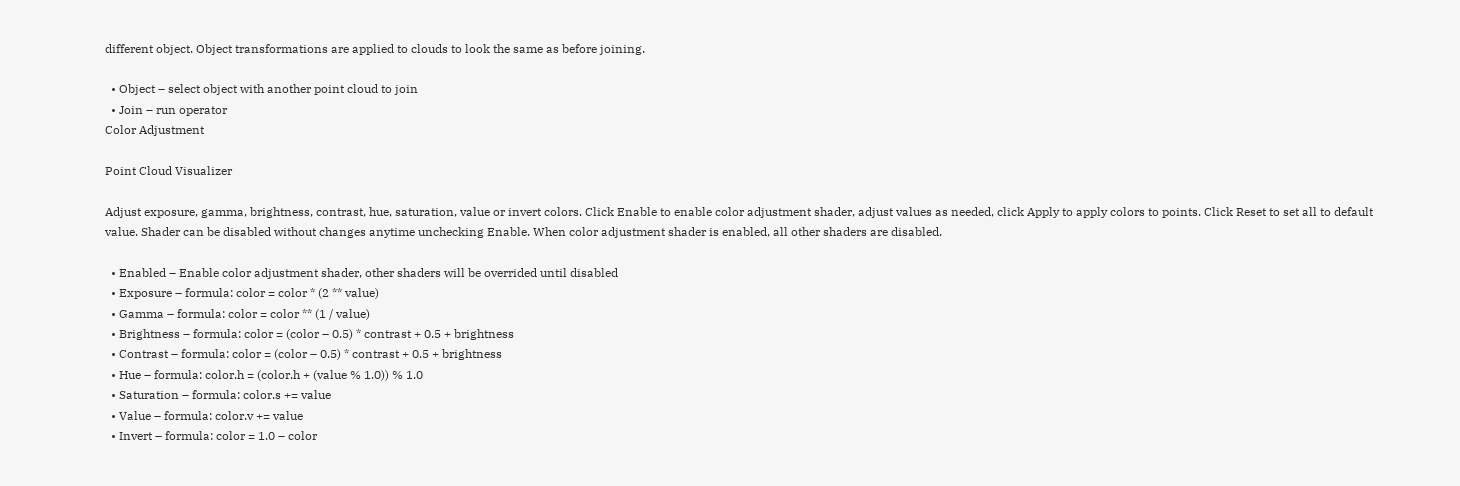different object. Object transformations are applied to clouds to look the same as before joining.

  • Object – select object with another point cloud to join
  • Join – run operator
Color Adjustment

Point Cloud Visualizer

Adjust exposure, gamma, brightness, contrast, hue, saturation, value or invert colors. Click Enable to enable color adjustment shader, adjust values as needed, click Apply to apply colors to points. Click Reset to set all to default value. Shader can be disabled without changes anytime unchecking Enable. When color adjustment shader is enabled, all other shaders are disabled.

  • Enabled – Enable color adjustment shader, other shaders will be overrided until disabled
  • Exposure – formula: color = color * (2 ** value)
  • Gamma – formula: color = color ** (1 / value)
  • Brightness – formula: color = (color – 0.5) * contrast + 0.5 + brightness
  • Contrast – formula: color = (color – 0.5) * contrast + 0.5 + brightness
  • Hue – formula: color.h = (color.h + (value % 1.0)) % 1.0
  • Saturation – formula: color.s += value
  • Value – formula: color.v += value
  • Invert – formula: color = 1.0 – color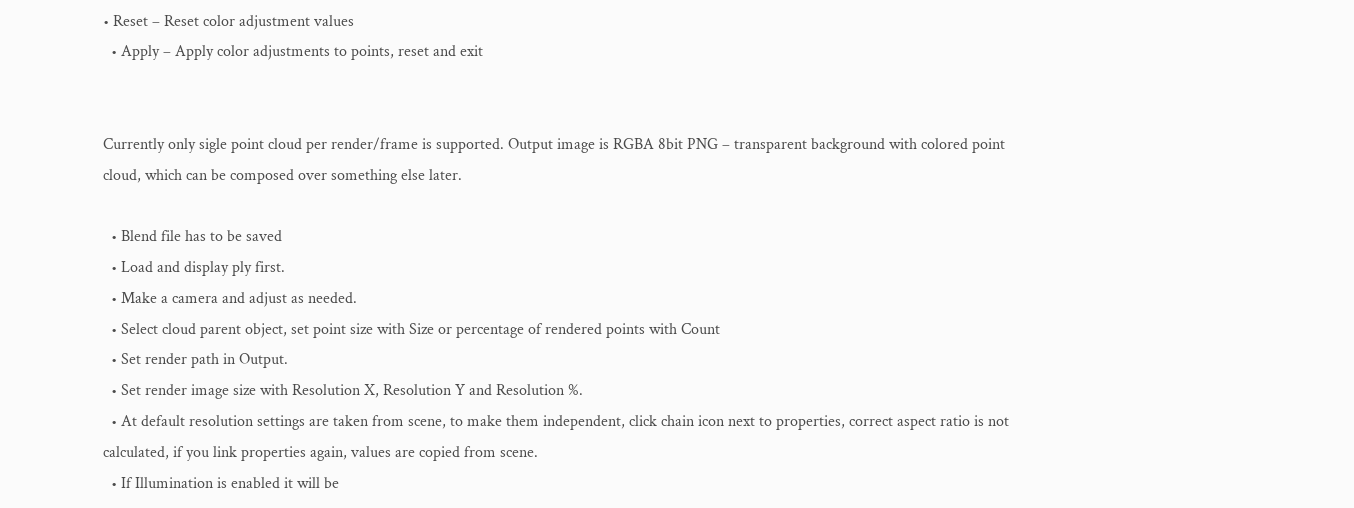• Reset – Reset color adjustment values
  • Apply – Apply color adjustments to points, reset and exit


Currently only sigle point cloud per render/frame is supported. Output image is RGBA 8bit PNG – transparent background with colored point cloud, which can be composed over something else later.

  • Blend file has to be saved
  • Load and display ply first.
  • Make a camera and adjust as needed.
  • Select cloud parent object, set point size with Size or percentage of rendered points with Count
  • Set render path in Output.
  • Set render image size with Resolution X, Resolution Y and Resolution %.
  • At default resolution settings are taken from scene, to make them independent, click chain icon next to properties, correct aspect ratio is not calculated, if you link properties again, values are copied from scene.
  • If Illumination is enabled it will be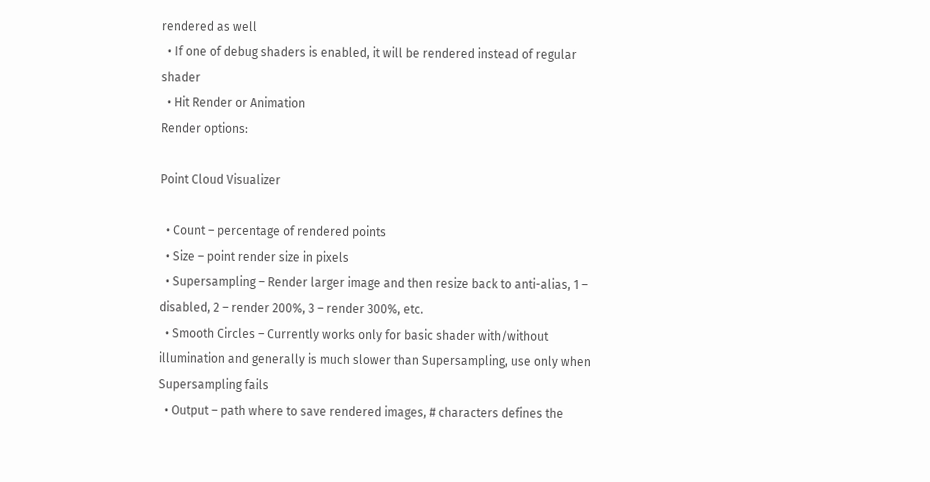rendered as well
  • If one of debug shaders is enabled, it will be rendered instead of regular shader
  • Hit Render or Animation
Render options:

Point Cloud Visualizer

  • Count – percentage of rendered points
  • Size – point render size in pixels
  • Supersampling – Render larger image and then resize back to anti-alias, 1 – disabled, 2 – render 200%, 3 – render 300%, etc.
  • Smooth Circles – Currently works only for basic shader with/without illumination and generally is much slower than Supersampling, use only when Supersampling fails
  • Output – path where to save rendered images, # characters defines the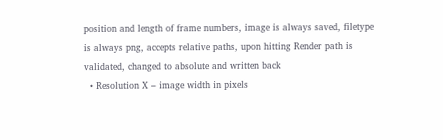position and length of frame numbers, image is always saved, filetype is always png, accepts relative paths, upon hitting Render path is validated, changed to absolute and written back
  • Resolution X – image width in pixels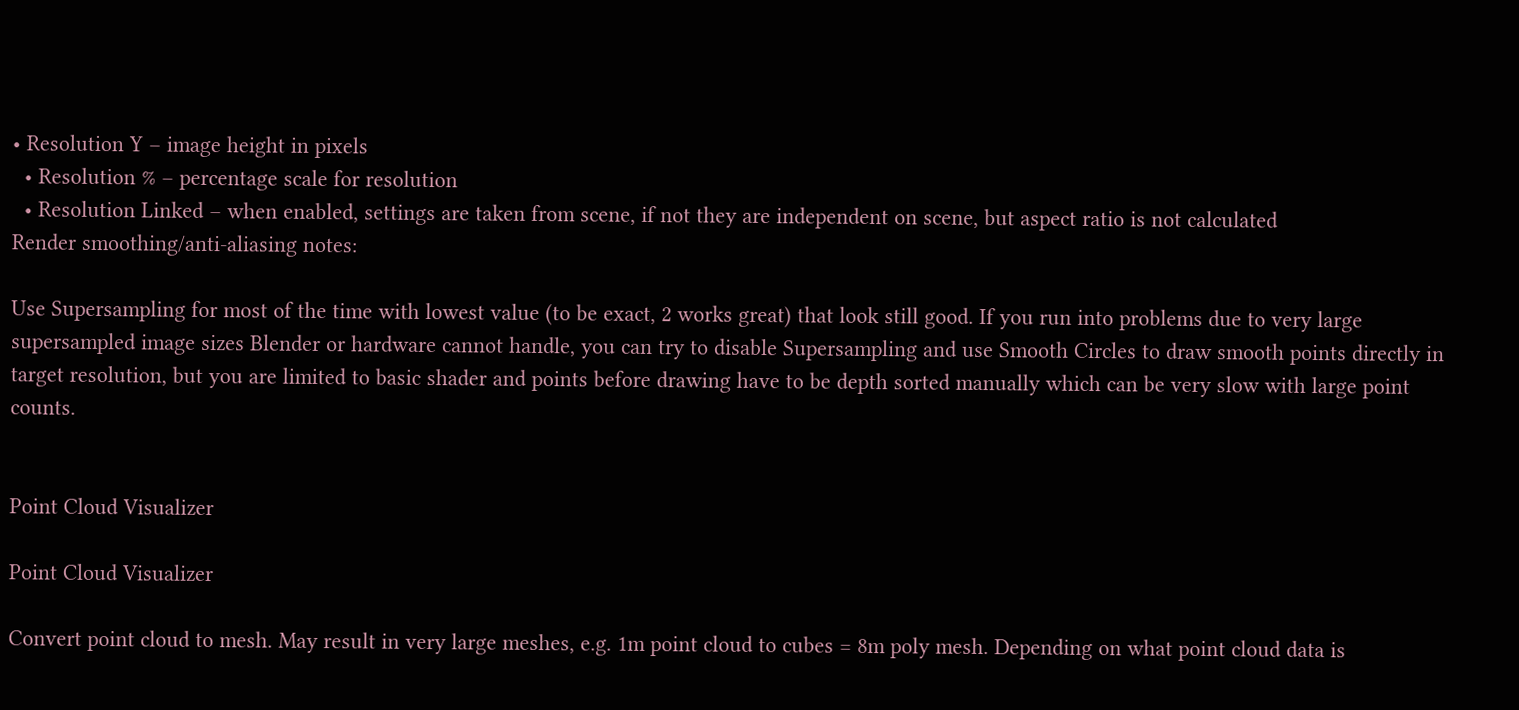• Resolution Y – image height in pixels
  • Resolution % – percentage scale for resolution
  • Resolution Linked – when enabled, settings are taken from scene, if not they are independent on scene, but aspect ratio is not calculated
Render smoothing/anti-aliasing notes:

Use Supersampling for most of the time with lowest value (to be exact, 2 works great) that look still good. If you run into problems due to very large supersampled image sizes Blender or hardware cannot handle, you can try to disable Supersampling and use Smooth Circles to draw smooth points directly in target resolution, but you are limited to basic shader and points before drawing have to be depth sorted manually which can be very slow with large point counts.


Point Cloud Visualizer

Point Cloud Visualizer

Convert point cloud to mesh. May result in very large meshes, e.g. 1m point cloud to cubes = 8m poly mesh. Depending on what point cloud data is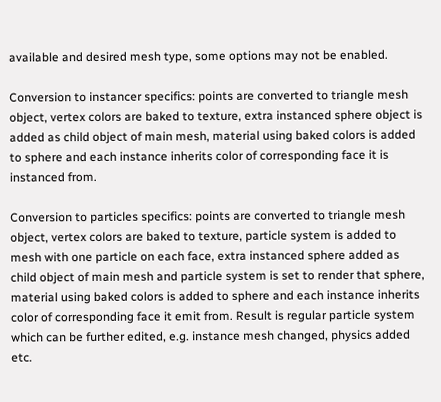available and desired mesh type, some options may not be enabled.

Conversion to instancer specifics: points are converted to triangle mesh object, vertex colors are baked to texture, extra instanced sphere object is added as child object of main mesh, material using baked colors is added to sphere and each instance inherits color of corresponding face it is instanced from.

Conversion to particles specifics: points are converted to triangle mesh object, vertex colors are baked to texture, particle system is added to mesh with one particle on each face, extra instanced sphere added as child object of main mesh and particle system is set to render that sphere, material using baked colors is added to sphere and each instance inherits color of corresponding face it emit from. Result is regular particle system which can be further edited, e.g. instance mesh changed, physics added etc.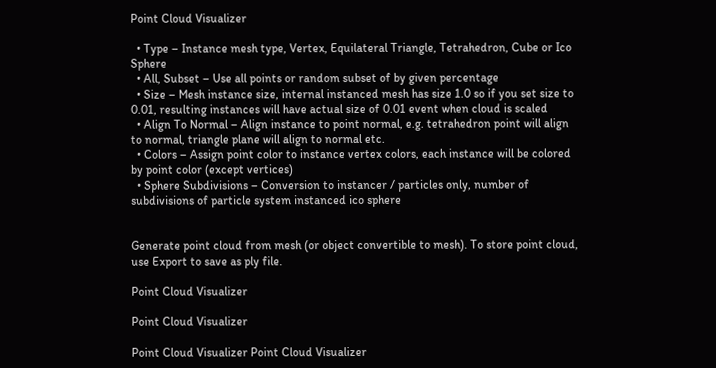Point Cloud Visualizer

  • Type – Instance mesh type, Vertex, Equilateral Triangle, Tetrahedron, Cube or Ico Sphere
  • All, Subset – Use all points or random subset of by given percentage
  • Size – Mesh instance size, internal instanced mesh has size 1.0 so if you set size to 0.01, resulting instances will have actual size of 0.01 event when cloud is scaled
  • Align To Normal – Align instance to point normal, e.g. tetrahedron point will align to normal, triangle plane will align to normal etc.
  • Colors – Assign point color to instance vertex colors, each instance will be colored by point color (except vertices)
  • Sphere Subdivisions – Conversion to instancer / particles only, number of subdivisions of particle system instanced ico sphere


Generate point cloud from mesh (or object convertible to mesh). To store point cloud, use Export to save as ply file.

Point Cloud Visualizer

Point Cloud Visualizer

Point Cloud Visualizer Point Cloud Visualizer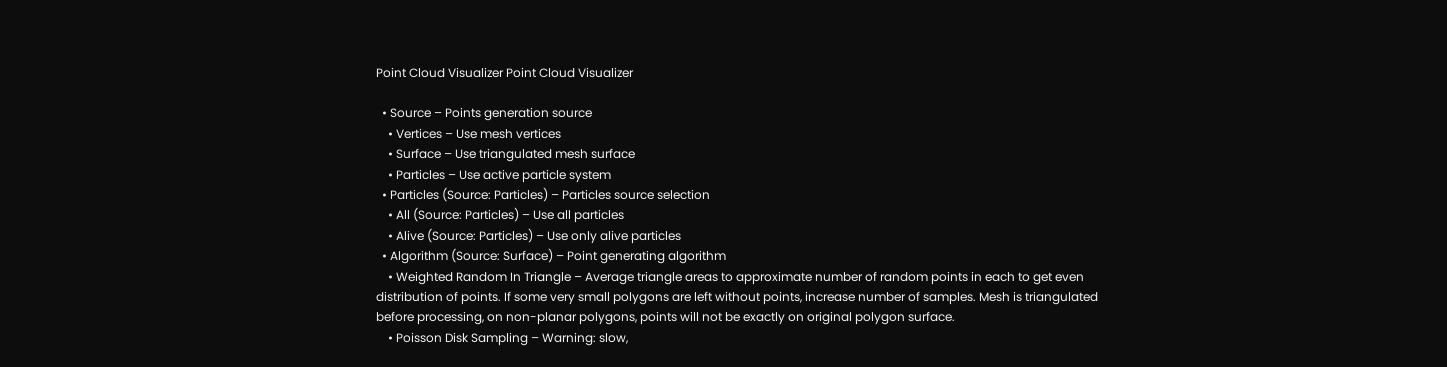Point Cloud Visualizer Point Cloud Visualizer

  • Source – Points generation source
    • Vertices – Use mesh vertices
    • Surface – Use triangulated mesh surface
    • Particles – Use active particle system
  • Particles (Source: Particles) – Particles source selection
    • All (Source: Particles) – Use all particles
    • Alive (Source: Particles) – Use only alive particles
  • Algorithm (Source: Surface) – Point generating algorithm
    • Weighted Random In Triangle – Average triangle areas to approximate number of random points in each to get even distribution of points. If some very small polygons are left without points, increase number of samples. Mesh is triangulated before processing, on non-planar polygons, points will not be exactly on original polygon surface.
    • Poisson Disk Sampling – Warning: slow,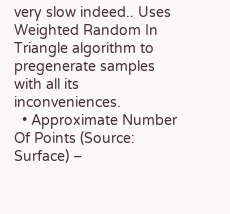very slow indeed.. Uses Weighted Random In Triangle algorithm to pregenerate samples with all its inconveniences.
  • Approximate Number Of Points (Source: Surface) –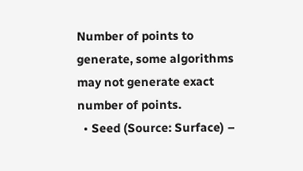Number of points to generate, some algorithms may not generate exact number of points.
  • Seed (Source: Surface) –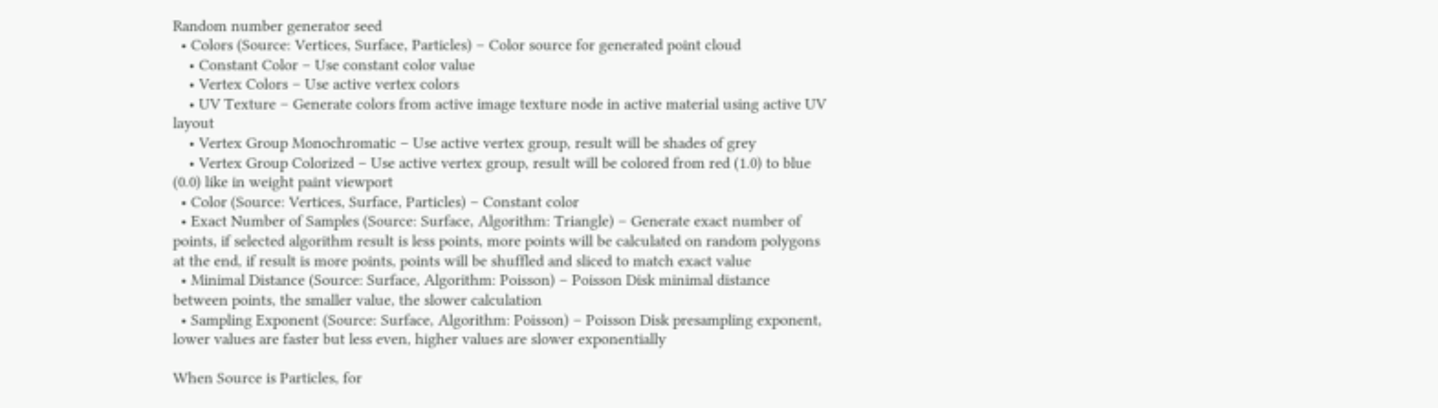Random number generator seed
  • Colors (Source: Vertices, Surface, Particles) – Color source for generated point cloud
    • Constant Color – Use constant color value
    • Vertex Colors – Use active vertex colors
    • UV Texture – Generate colors from active image texture node in active material using active UV layout
    • Vertex Group Monochromatic – Use active vertex group, result will be shades of grey
    • Vertex Group Colorized – Use active vertex group, result will be colored from red (1.0) to blue (0.0) like in weight paint viewport
  • Color (Source: Vertices, Surface, Particles) – Constant color
  • Exact Number of Samples (Source: Surface, Algorithm: Triangle) – Generate exact number of points, if selected algorithm result is less points, more points will be calculated on random polygons at the end, if result is more points, points will be shuffled and sliced to match exact value
  • Minimal Distance (Source: Surface, Algorithm: Poisson) – Poisson Disk minimal distance between points, the smaller value, the slower calculation
  • Sampling Exponent (Source: Surface, Algorithm: Poisson) – Poisson Disk presampling exponent, lower values are faster but less even, higher values are slower exponentially

When Source is Particles, for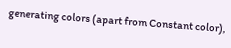generating colors (apart from Constant color),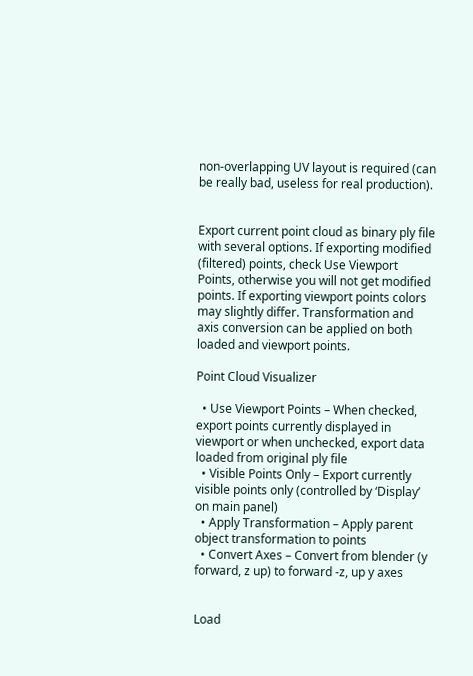non-overlapping UV layout is required (can be really bad, useless for real production).


Export current point cloud as binary ply file with several options. If exporting modified (filtered) points, check Use Viewport Points, otherwise you will not get modified points. If exporting viewport points colors may slightly differ. Transformation and axis conversion can be applied on both loaded and viewport points.

Point Cloud Visualizer

  • Use Viewport Points – When checked, export points currently displayed in viewport or when unchecked, export data loaded from original ply file
  • Visible Points Only – Export currently visible points only (controlled by ‘Display’ on main panel)
  • Apply Transformation – Apply parent object transformation to points
  • Convert Axes – Convert from blender (y forward, z up) to forward -z, up y axes


Load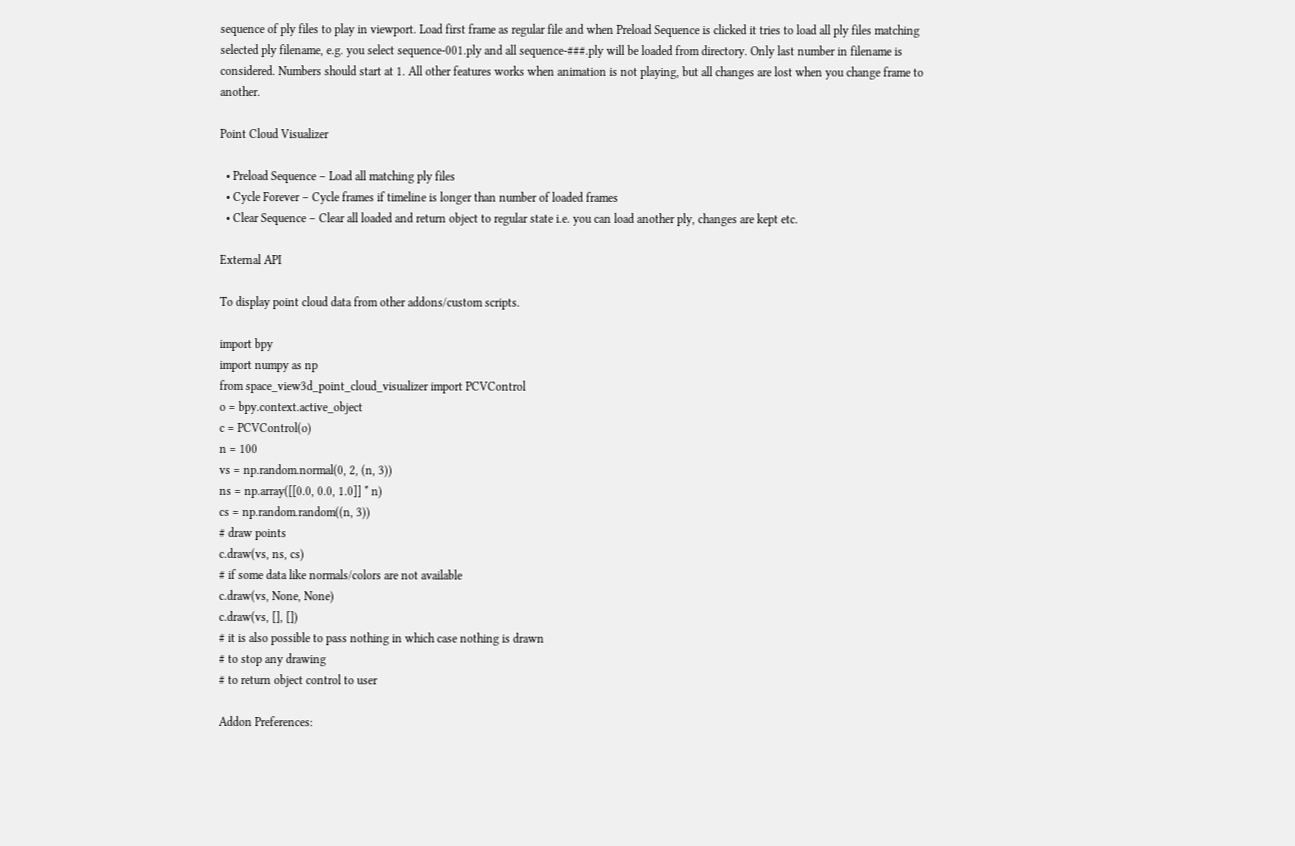sequence of ply files to play in viewport. Load first frame as regular file and when Preload Sequence is clicked it tries to load all ply files matching selected ply filename, e.g. you select sequence-001.ply and all sequence-###.ply will be loaded from directory. Only last number in filename is considered. Numbers should start at 1. All other features works when animation is not playing, but all changes are lost when you change frame to another.

Point Cloud Visualizer

  • Preload Sequence – Load all matching ply files
  • Cycle Forever – Cycle frames if timeline is longer than number of loaded frames
  • Clear Sequence – Clear all loaded and return object to regular state i.e. you can load another ply, changes are kept etc.

External API

To display point cloud data from other addons/custom scripts.

import bpy
import numpy as np
from space_view3d_point_cloud_visualizer import PCVControl
o = bpy.context.active_object
c = PCVControl(o)
n = 100
vs = np.random.normal(0, 2, (n, 3))
ns = np.array([[0.0, 0.0, 1.0]] * n)
cs = np.random.random((n, 3))
# draw points
c.draw(vs, ns, cs)
# if some data like normals/colors are not available
c.draw(vs, None, None)
c.draw(vs, [], [])
# it is also possible to pass nothing in which case nothing is drawn
# to stop any drawing
# to return object control to user

Addon Preferences: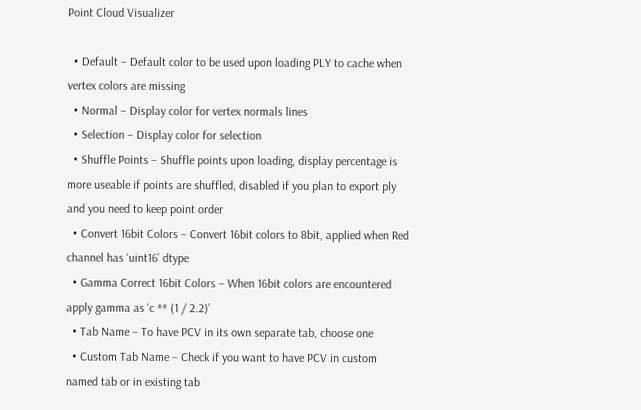Point Cloud Visualizer

  • Default – Default color to be used upon loading PLY to cache when vertex colors are missing
  • Normal – Display color for vertex normals lines
  • Selection – Display color for selection
  • Shuffle Points – Shuffle points upon loading, display percentage is more useable if points are shuffled, disabled if you plan to export ply and you need to keep point order
  • Convert 16bit Colors – Convert 16bit colors to 8bit, applied when Red channel has ‘uint16’ dtype
  • Gamma Correct 16bit Colors – When 16bit colors are encountered apply gamma as ‘c ** (1 / 2.2)’
  • Tab Name – To have PCV in its own separate tab, choose one
  • Custom Tab Name – Check if you want to have PCV in custom named tab or in existing tab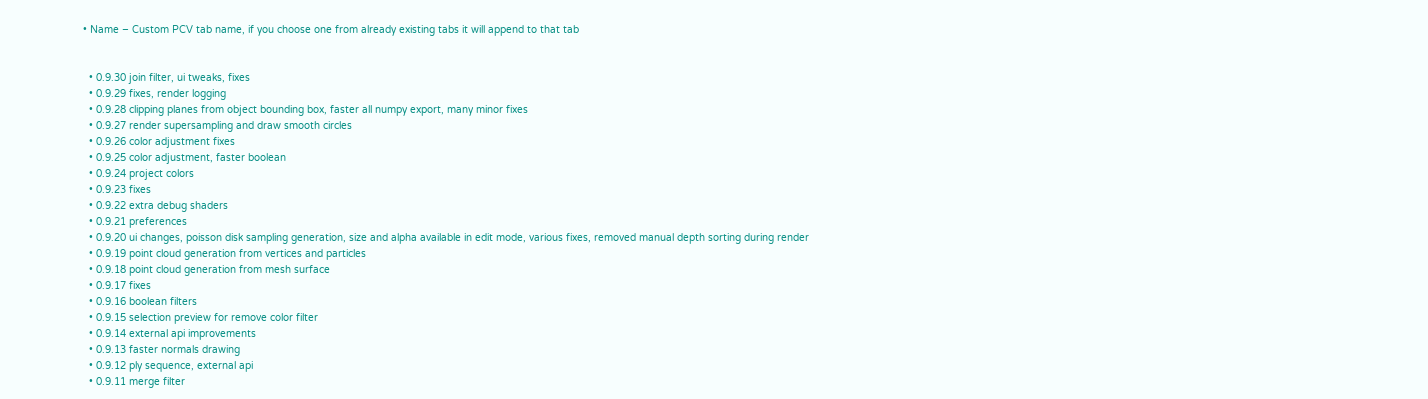• Name – Custom PCV tab name, if you choose one from already existing tabs it will append to that tab


  • 0.9.30 join filter, ui tweaks, fixes
  • 0.9.29 fixes, render logging
  • 0.9.28 clipping planes from object bounding box, faster all numpy export, many minor fixes
  • 0.9.27 render supersampling and draw smooth circles
  • 0.9.26 color adjustment fixes
  • 0.9.25 color adjustment, faster boolean
  • 0.9.24 project colors
  • 0.9.23 fixes
  • 0.9.22 extra debug shaders
  • 0.9.21 preferences
  • 0.9.20 ui changes, poisson disk sampling generation, size and alpha available in edit mode, various fixes, removed manual depth sorting during render
  • 0.9.19 point cloud generation from vertices and particles
  • 0.9.18 point cloud generation from mesh surface
  • 0.9.17 fixes
  • 0.9.16 boolean filters
  • 0.9.15 selection preview for remove color filter
  • 0.9.14 external api improvements
  • 0.9.13 faster normals drawing
  • 0.9.12 ply sequence, external api
  • 0.9.11 merge filter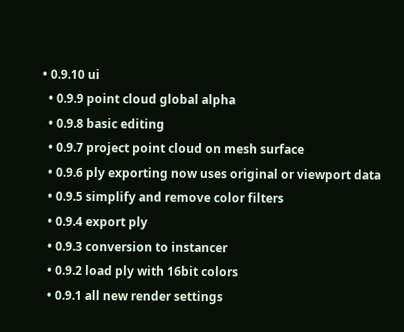• 0.9.10 ui
  • 0.9.9 point cloud global alpha
  • 0.9.8 basic editing
  • 0.9.7 project point cloud on mesh surface
  • 0.9.6 ply exporting now uses original or viewport data
  • 0.9.5 simplify and remove color filters
  • 0.9.4 export ply
  • 0.9.3 conversion to instancer
  • 0.9.2 load ply with 16bit colors
  • 0.9.1 all new render settings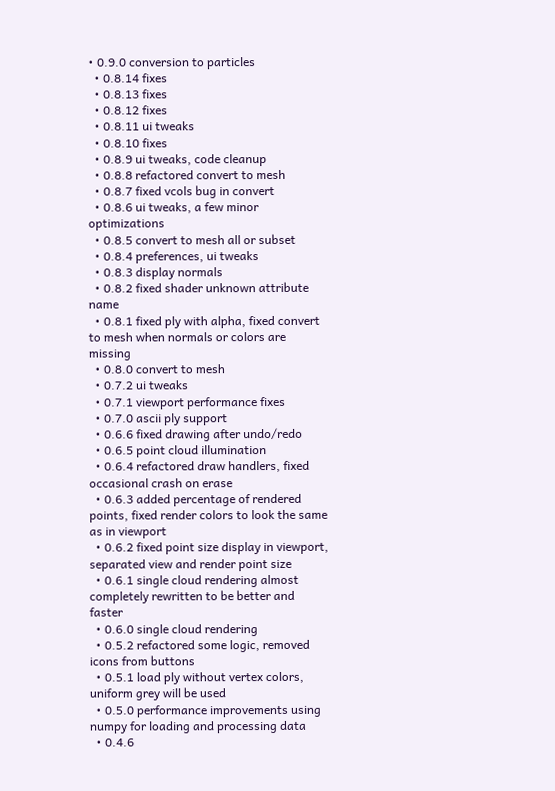• 0.9.0 conversion to particles
  • 0.8.14 fixes
  • 0.8.13 fixes
  • 0.8.12 fixes
  • 0.8.11 ui tweaks
  • 0.8.10 fixes
  • 0.8.9 ui tweaks, code cleanup
  • 0.8.8 refactored convert to mesh
  • 0.8.7 fixed vcols bug in convert
  • 0.8.6 ui tweaks, a few minor optimizations
  • 0.8.5 convert to mesh all or subset
  • 0.8.4 preferences, ui tweaks
  • 0.8.3 display normals
  • 0.8.2 fixed shader unknown attribute name
  • 0.8.1 fixed ply with alpha, fixed convert to mesh when normals or colors are missing
  • 0.8.0 convert to mesh
  • 0.7.2 ui tweaks
  • 0.7.1 viewport performance fixes
  • 0.7.0 ascii ply support
  • 0.6.6 fixed drawing after undo/redo
  • 0.6.5 point cloud illumination
  • 0.6.4 refactored draw handlers, fixed occasional crash on erase
  • 0.6.3 added percentage of rendered points, fixed render colors to look the same as in viewport
  • 0.6.2 fixed point size display in viewport, separated view and render point size
  • 0.6.1 single cloud rendering almost completely rewritten to be better and faster
  • 0.6.0 single cloud rendering
  • 0.5.2 refactored some logic, removed icons from buttons
  • 0.5.1 load ply without vertex colors, uniform grey will be used
  • 0.5.0 performance improvements using numpy for loading and processing data
  • 0.4.6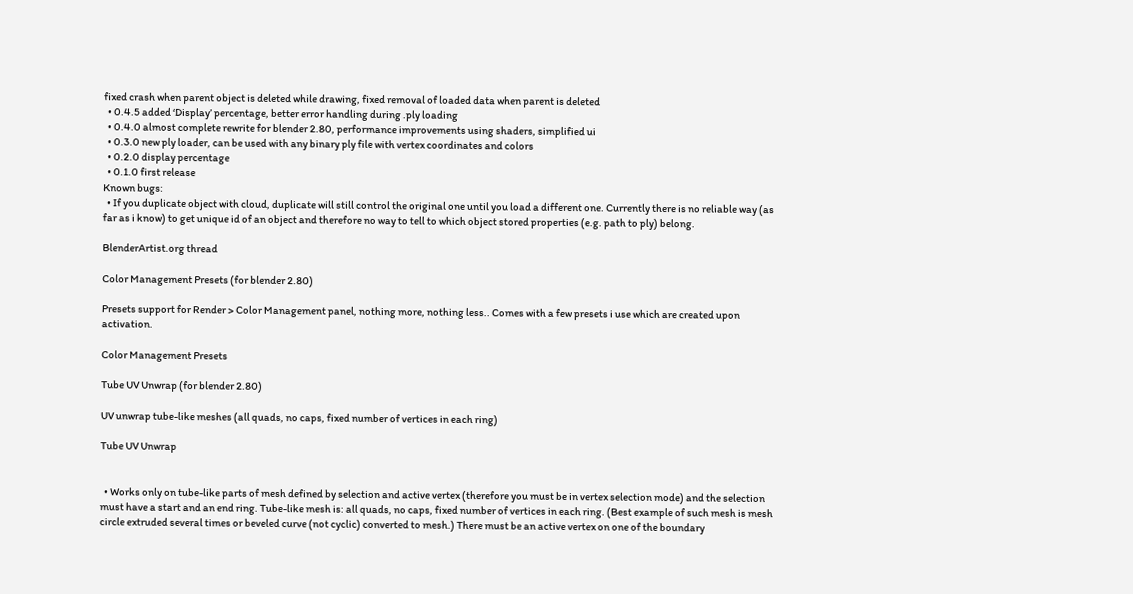fixed crash when parent object is deleted while drawing, fixed removal of loaded data when parent is deleted
  • 0.4.5 added ‘Display’ percentage, better error handling during .ply loading
  • 0.4.0 almost complete rewrite for blender 2.80, performance improvements using shaders, simplified ui
  • 0.3.0 new ply loader, can be used with any binary ply file with vertex coordinates and colors
  • 0.2.0 display percentage
  • 0.1.0 first release
Known bugs:
  • If you duplicate object with cloud, duplicate will still control the original one until you load a different one. Currently there is no reliable way (as far as i know) to get unique id of an object and therefore no way to tell to which object stored properties (e.g. path to ply) belong.

BlenderArtist.org thread

Color Management Presets (for blender 2.80)

Presets support for Render > Color Management panel, nothing more, nothing less.. Comes with a few presets i use which are created upon activation.

Color Management Presets

Tube UV Unwrap (for blender 2.80)

UV unwrap tube-like meshes (all quads, no caps, fixed number of vertices in each ring)

Tube UV Unwrap


  • Works only on tube-like parts of mesh defined by selection and active vertex (therefore you must be in vertex selection mode) and the selection must have a start and an end ring. Tube-like mesh is: all quads, no caps, fixed number of vertices in each ring. (Best example of such mesh is mesh circle extruded several times or beveled curve (not cyclic) converted to mesh.) There must be an active vertex on one of the boundary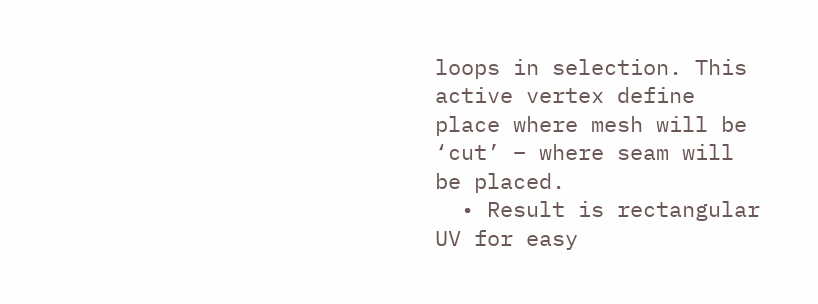loops in selection. This active vertex define place where mesh will be ‘cut’ – where seam will be placed.
  • Result is rectangular UV for easy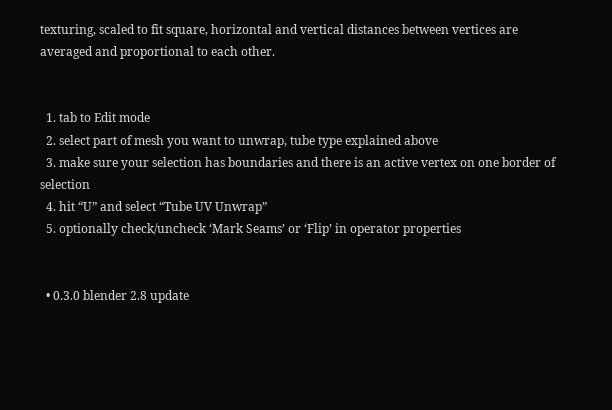texturing, scaled to fit square, horizontal and vertical distances between vertices are averaged and proportional to each other.


  1. tab to Edit mode
  2. select part of mesh you want to unwrap, tube type explained above
  3. make sure your selection has boundaries and there is an active vertex on one border of selection
  4. hit “U” and select “Tube UV Unwrap”
  5. optionally check/uncheck ‘Mark Seams’ or ‘Flip’ in operator properties


  • 0.3.0 blender 2.8 update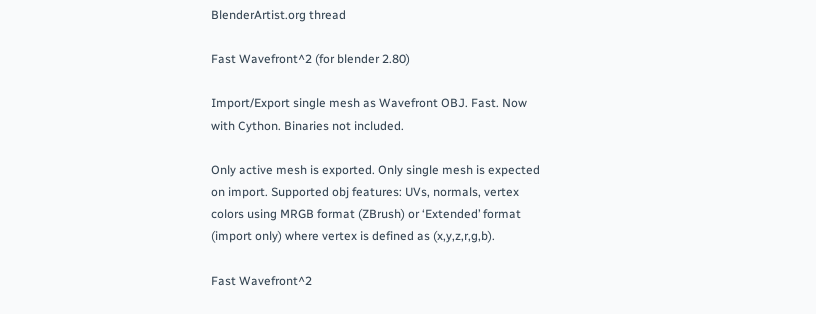BlenderArtist.org thread

Fast Wavefront^2 (for blender 2.80)

Import/Export single mesh as Wavefront OBJ. Fast. Now with Cython. Binaries not included.

Only active mesh is exported. Only single mesh is expected on import. Supported obj features: UVs, normals, vertex colors using MRGB format (ZBrush) or ‘Extended’ format (import only) where vertex is defined as (x,y,z,r,g,b).

Fast Wavefront^2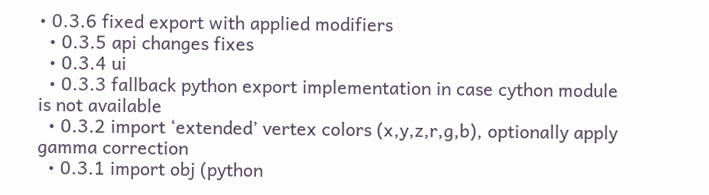• 0.3.6 fixed export with applied modifiers
  • 0.3.5 api changes fixes
  • 0.3.4 ui
  • 0.3.3 fallback python export implementation in case cython module is not available
  • 0.3.2 import ‘extended’ vertex colors (x,y,z,r,g,b), optionally apply gamma correction
  • 0.3.1 import obj (python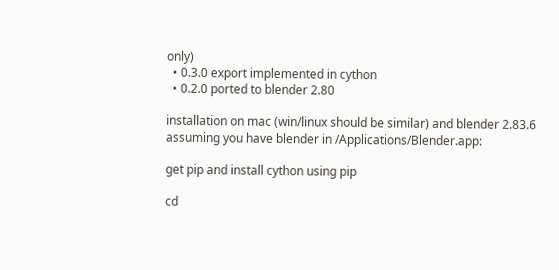only)
  • 0.3.0 export implemented in cython
  • 0.2.0 ported to blender 2.80

installation on mac (win/linux should be similar) and blender 2.83.6 assuming you have blender in /Applications/Blender.app:

get pip and install cython using pip

cd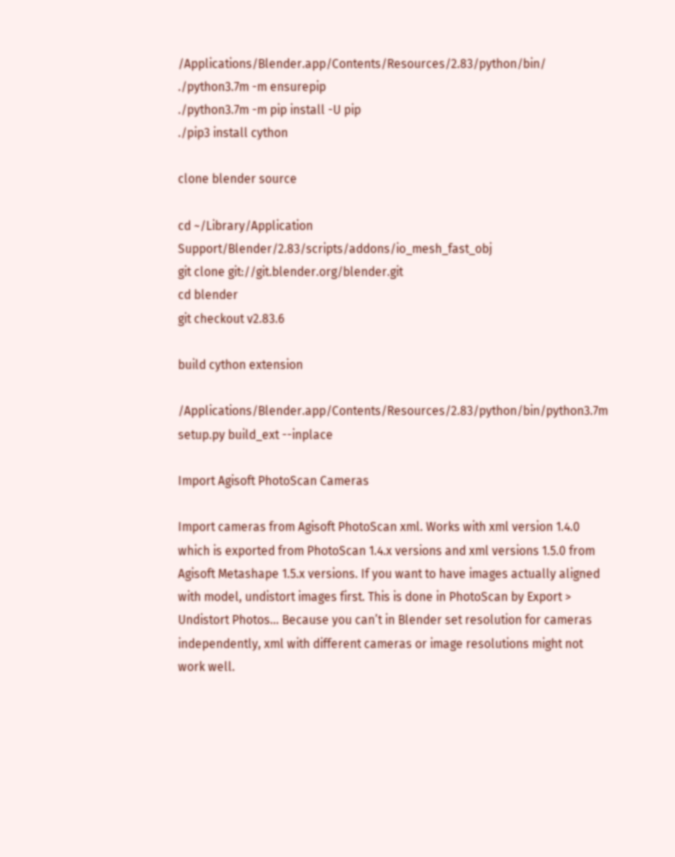/Applications/Blender.app/Contents/Resources/2.83/python/bin/
./python3.7m -m ensurepip
./python3.7m -m pip install -U pip
./pip3 install cython

clone blender source

cd ~/Library/Application Support/Blender/2.83/scripts/addons/io_mesh_fast_obj
git clone git://git.blender.org/blender.git
cd blender
git checkout v2.83.6

build cython extension

/Applications/Blender.app/Contents/Resources/2.83/python/bin/python3.7m setup.py build_ext --inplace

Import Agisoft PhotoScan Cameras

Import cameras from Agisoft PhotoScan xml. Works with xml version 1.4.0 which is exported from PhotoScan 1.4.x versions and xml versions 1.5.0 from Agisoft Metashape 1.5.x versions. If you want to have images actually aligned with model, undistort images first. This is done in PhotoScan by Export > Undistort Photos... Because you can’t in Blender set resolution for cameras independently, xml with different cameras or image resolutions might not work well.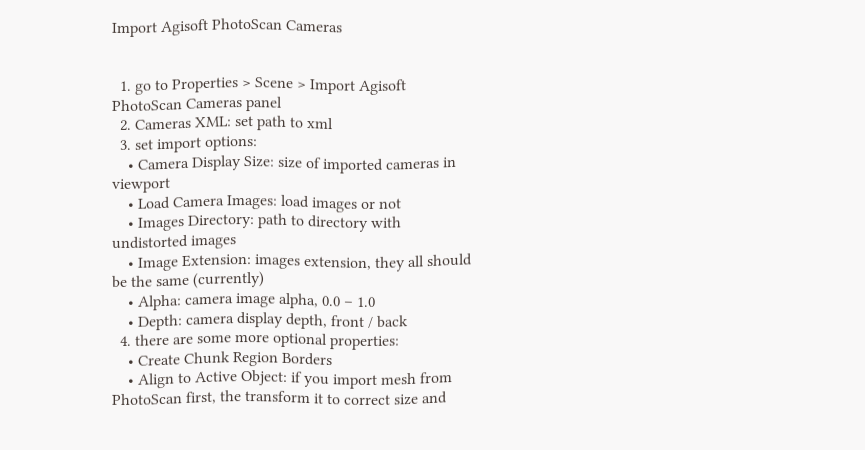Import Agisoft PhotoScan Cameras


  1. go to Properties > Scene > Import Agisoft PhotoScan Cameras panel
  2. Cameras XML: set path to xml
  3. set import options:
    • Camera Display Size: size of imported cameras in viewport
    • Load Camera Images: load images or not
    • Images Directory: path to directory with undistorted images
    • Image Extension: images extension, they all should be the same (currently)
    • Alpha: camera image alpha, 0.0 – 1.0
    • Depth: camera display depth, front / back
  4. there are some more optional properties:
    • Create Chunk Region Borders
    • Align to Active Object: if you import mesh from PhotoScan first, the transform it to correct size and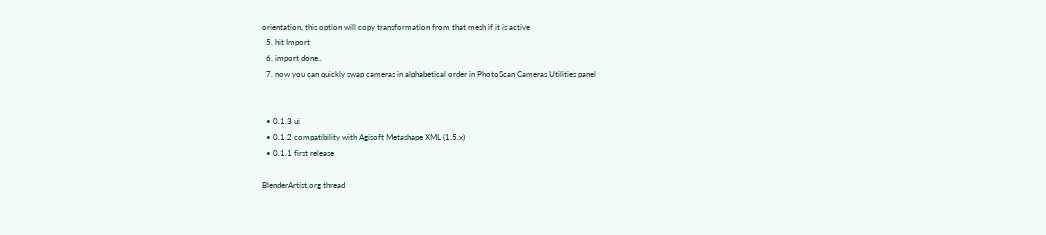orientation, this option will copy transformation from that mesh if it is active
  5. hit Import
  6. import done..
  7. now you can quickly swap cameras in alphabetical order in PhotoScan Cameras Utilities panel


  • 0.1.3 ui
  • 0.1.2 compatibility with Agisoft Metashape XML (1.5.x)
  • 0.1.1 first release

BlenderArtist.org thread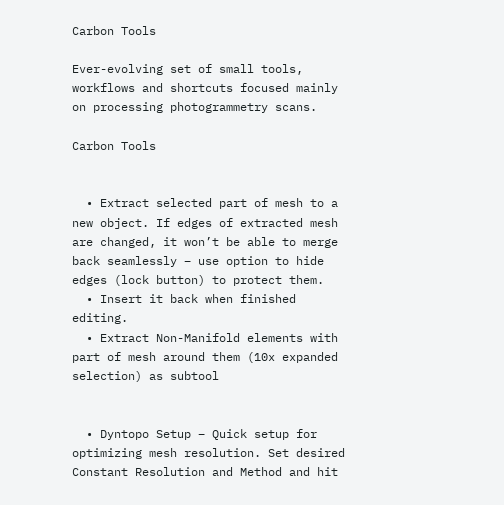Carbon Tools

Ever-evolving set of small tools, workflows and shortcuts focused mainly on processing photogrammetry scans.

Carbon Tools


  • Extract selected part of mesh to a new object. If edges of extracted mesh are changed, it won’t be able to merge back seamlessly – use option to hide edges (lock button) to protect them.
  • Insert it back when finished editing.
  • Extract Non-Manifold elements with part of mesh around them (10x expanded selection) as subtool


  • Dyntopo Setup – Quick setup for optimizing mesh resolution. Set desired Constant Resolution and Method and hit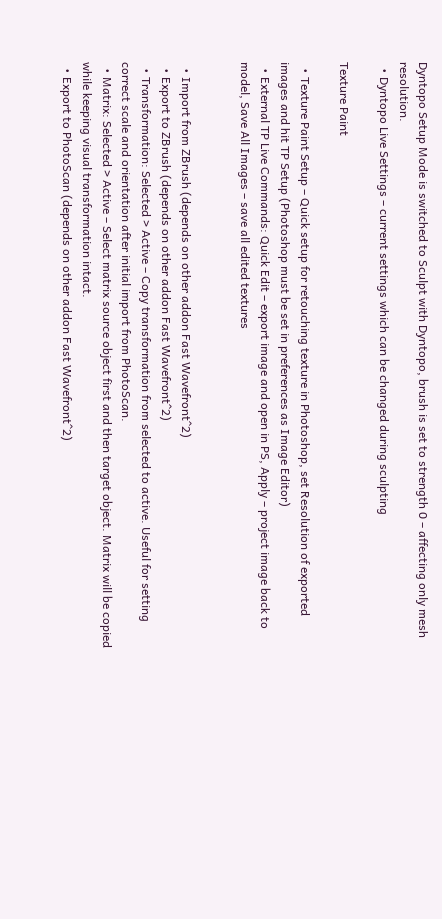Dyntopo Setup Mode is switched to Sculpt with Dyntopo, brush is set to strength 0 – affecting only mesh resolution.
  • Dyntopo Live Settings – current settings which can be changed during sculpting

Texture Paint

  • Texture Paint Setup – Quick setup for retouching texture in Photoshop, set Resolution of exported images and hit TP Setup (Photoshop must be set in preferences as Image Editor)
  • External TP Live Commands: Quick Edit – export image and open in PS, Apply – project image back to model, Save All Images – save all edited textures


  • Import from ZBrush (depends on other addon Fast Wavefront^2)
  • Export to ZBrush (depends on other addon Fast Wavefront^2)
  • Transformation: Selected > Active – Copy transformation from selected to active. Useful for setting correct scale and orientation after initial import from PhotoScan.
  • Matrix: Selected > Active – Select matrix source object first and then target object. Matrix will be copied while keeping visual transformation intact.
  • Export to PhotoScan (depends on other addon Fast Wavefront^2)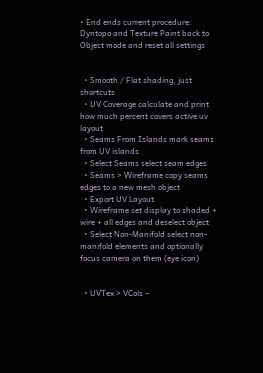• End ends current procedure: Dyntopo and Texture Paint back to Object mode and reset all settings


  • Smooth / Flat shading, just shortcuts
  • UV Coverage calculate and print how much percent covers active uv layout
  • Seams From Islands mark seams from UV islands
  • Select Seams select seam edges
  • Seams > Wireframe copy seams edges to a new mesh object
  • Export UV Layout
  • Wireframe set display to shaded + wire + all edges and deselect object
  • Select Non-Manifold select non-manifold elements and optionally focus camera on them (eye icon)


  • UVTex > VCols –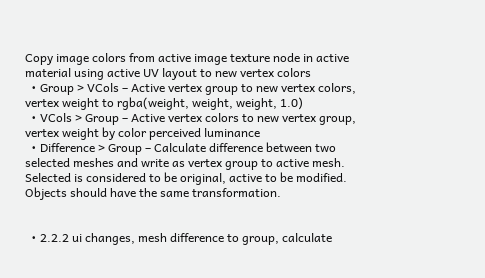Copy image colors from active image texture node in active material using active UV layout to new vertex colors
  • Group > VCols – Active vertex group to new vertex colors, vertex weight to rgba(weight, weight, weight, 1.0)
  • VCols > Group – Active vertex colors to new vertex group, vertex weight by color perceived luminance
  • Difference > Group – Calculate difference between two selected meshes and write as vertex group to active mesh. Selected is considered to be original, active to be modified. Objects should have the same transformation.


  • 2.2.2 ui changes, mesh difference to group, calculate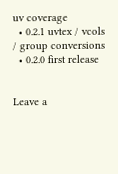uv coverage
  • 0.2.1 uvtex / vcols / group conversions
  • 0.2.0 first release


Leave a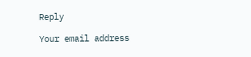Reply

Your email address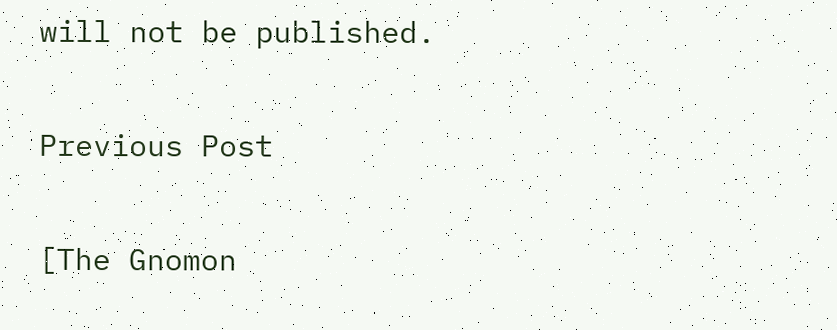will not be published.

Previous Post

[The Gnomon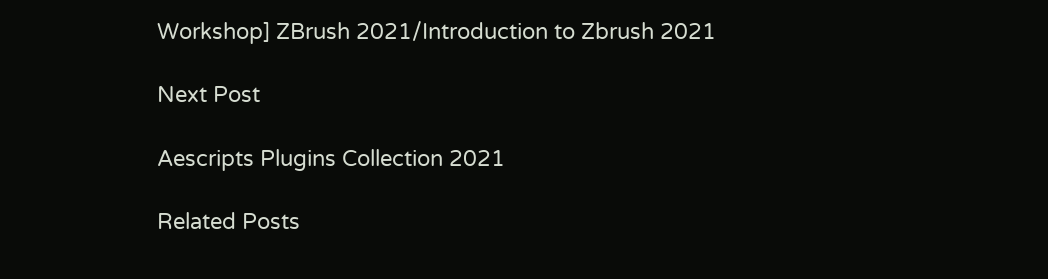Workshop] ZBrush 2021/Introduction to Zbrush 2021

Next Post

Aescripts Plugins Collection 2021

Related Posts